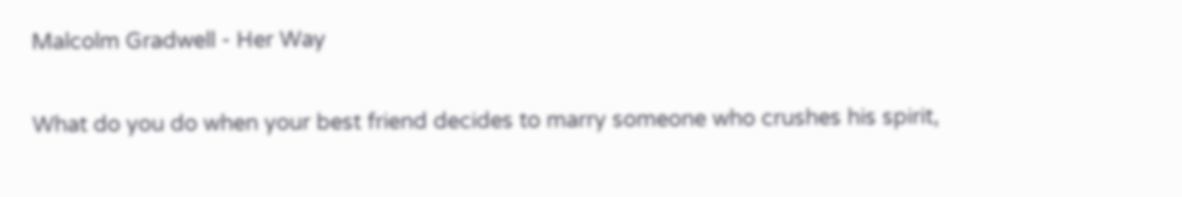Malcolm Gradwell - Her Way

What do you do when your best friend decides to marry someone who crushes his spirit,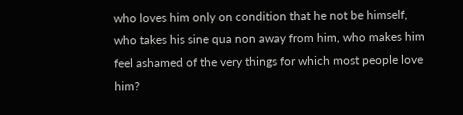who loves him only on condition that he not be himself, who takes his sine qua non away from him, who makes him feel ashamed of the very things for which most people love him?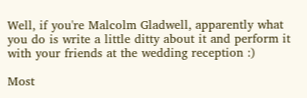Well, if you're Malcolm Gladwell, apparently what you do is write a little ditty about it and perform it with your friends at the wedding reception :)

Most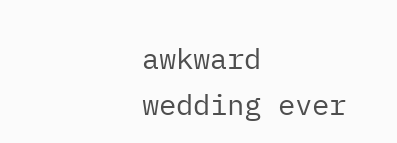awkward wedding ever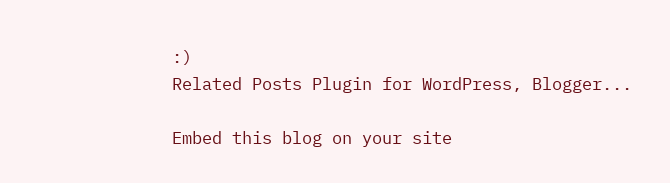:)
Related Posts Plugin for WordPress, Blogger...

Embed this blog on your site